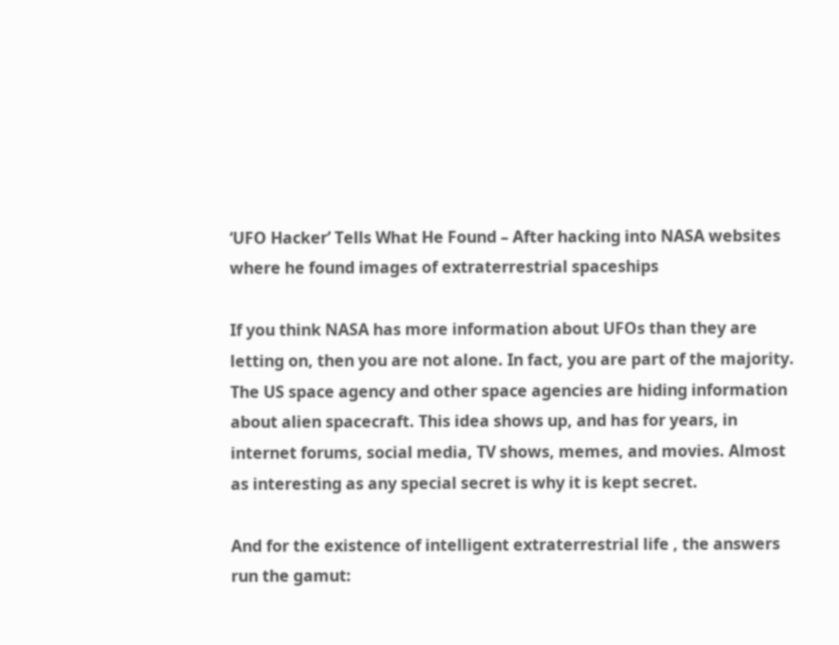‘UFO Hacker’ Tells What He Found – After hacking into NASA websites where he found images of extraterrestrial spaceships

If you think NASA has more information about UFOs than they are letting on, then you are not alone. In fact, you are part of the majority. The US space agency and other space agencies are hiding information about alien spacecraft. This idea shows up, and has for years, in internet forums, social media, TV shows, memes, and movies. Almost as interesting as any special secret is why it is kept secret.

And for the existence of intelligent extraterrestrial life , the answers run the gamut: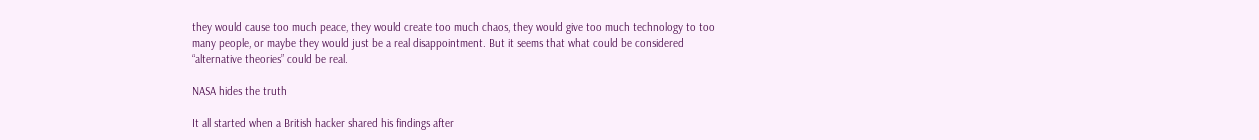they would cause too much peace, they would create too much chaos, they would give too much technology to too many people, or maybe they would just be a real disappointment. But it seems that what could be considered “alternative theories” could be real.

NASA hides the truth

It all started when a British hacker shared his findings after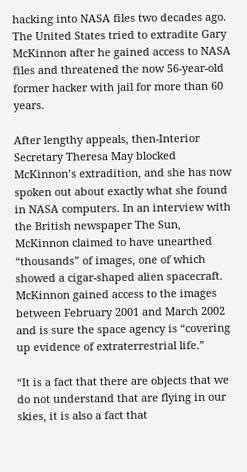hacking into NASA files two decades ago. The United States tried to extradite Gary McKinnon after he gained access to NASA files and threatened the now 56-year-old former hacker with jail for more than 60 years.

After lengthy appeals, then-Interior Secretary Theresa May blocked McKinnon’s extradition, and she has now spoken out about exactly what she found in NASA computers. In an interview with the British newspaper The Sun, McKinnon claimed to have unearthed “thousands” of images, one of which showed a cigar-shaped alien spacecraft. McKinnon gained access to the images between February 2001 and March 2002 and is sure the space agency is “covering up evidence of extraterrestrial life.”

“It is a fact that there are objects that we do not understand that are flying in our skies, it is also a fact that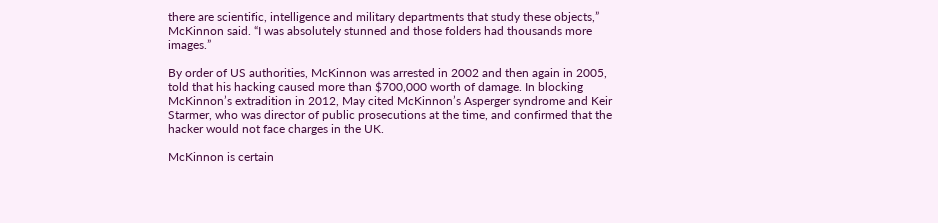there are scientific, intelligence and military departments that study these objects,” McKinnon said. “I was absolutely stunned and those folders had thousands more images.”

By order of US authorities, McKinnon was arrested in 2002 and then again in 2005, told that his hacking caused more than $700,000 worth of damage. In blocking McKinnon’s extradition in 2012, May cited McKinnon’s Asperger syndrome and Keir Starmer, who was director of public prosecutions at the time, and confirmed that the hacker would not face charges in the UK.

McKinnon is certain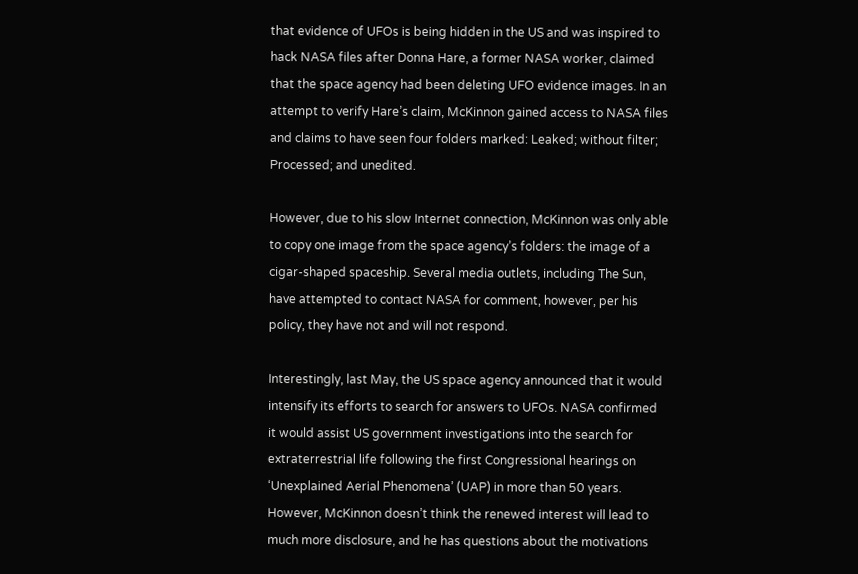that evidence of UFOs is being hidden in the US and was inspired to hack NASA files after Donna Hare, a former NASA worker, claimed that the space agency had been deleting UFO evidence images. In an attempt to verify Hare’s claim, McKinnon gained access to NASA files and claims to have seen four folders marked: Leaked; without filter; Processed; and unedited.

However, due to his slow Internet connection, McKinnon was only able to copy one image from the space agency’s folders: the image of a cigar-shaped spaceship. Several media outlets, including The Sun, have attempted to contact NASA for comment, however, per his policy, they have not and will not respond.

Interestingly, last May, the US space agency announced that it would intensify its efforts to search for answers to UFOs. NASA confirmed it would assist US government investigations into the search for extraterrestrial life following the first Congressional hearings on ‘Unexplained Aerial Phenomena’ (UAP) in more than 50 years. However, McKinnon doesn’t think the renewed interest will lead to much more disclosure, and he has questions about the motivations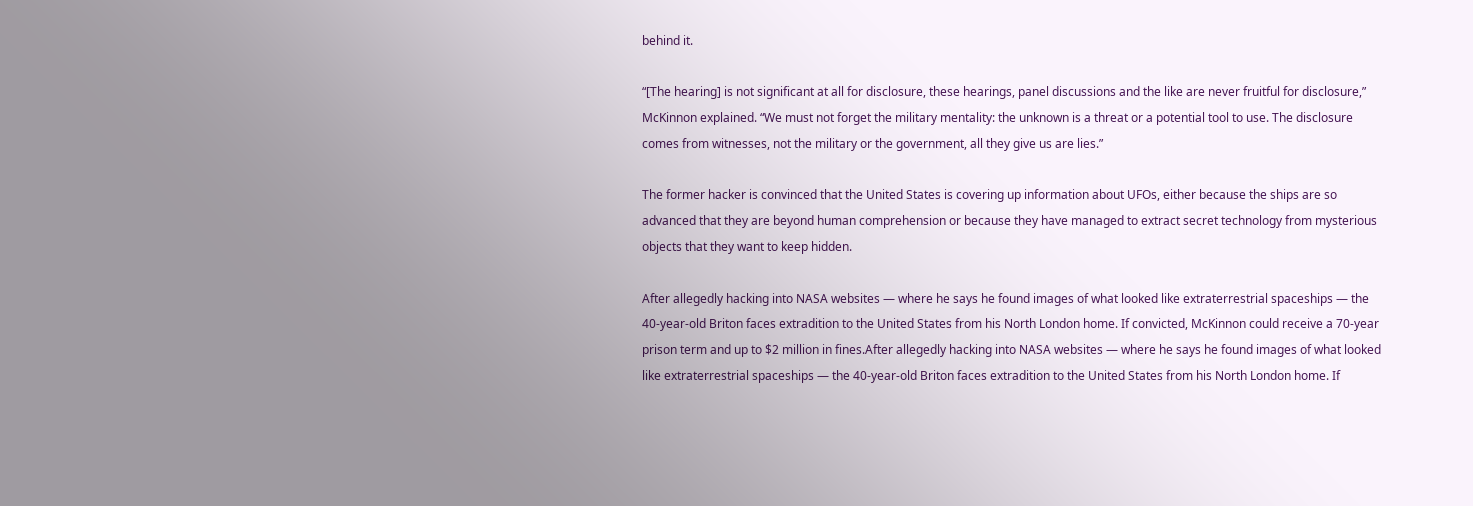behind it.

“[The hearing] is not significant at all for disclosure, these hearings, panel discussions and the like are never fruitful for disclosure,” McKinnon explained. “We must not forget the military mentality: the unknown is a threat or a potential tool to use. The disclosure comes from witnesses, not the military or the government, all they give us are lies.”

The former hacker is convinced that the United States is covering up information about UFOs, either because the ships are so advanced that they are beyond human comprehension or because they have managed to extract secret technology from mysterious objects that they want to keep hidden.

After allegedly hacking into NASA websites — where he says he found images of what looked like extraterrestrial spaceships — the 40-year-old Briton faces extradition to the United States from his North London home. If convicted, McKinnon could receive a 70-year prison term and up to $2 million in fines.After allegedly hacking into NASA websites — where he says he found images of what looked like extraterrestrial spaceships — the 40-year-old Briton faces extradition to the United States from his North London home. If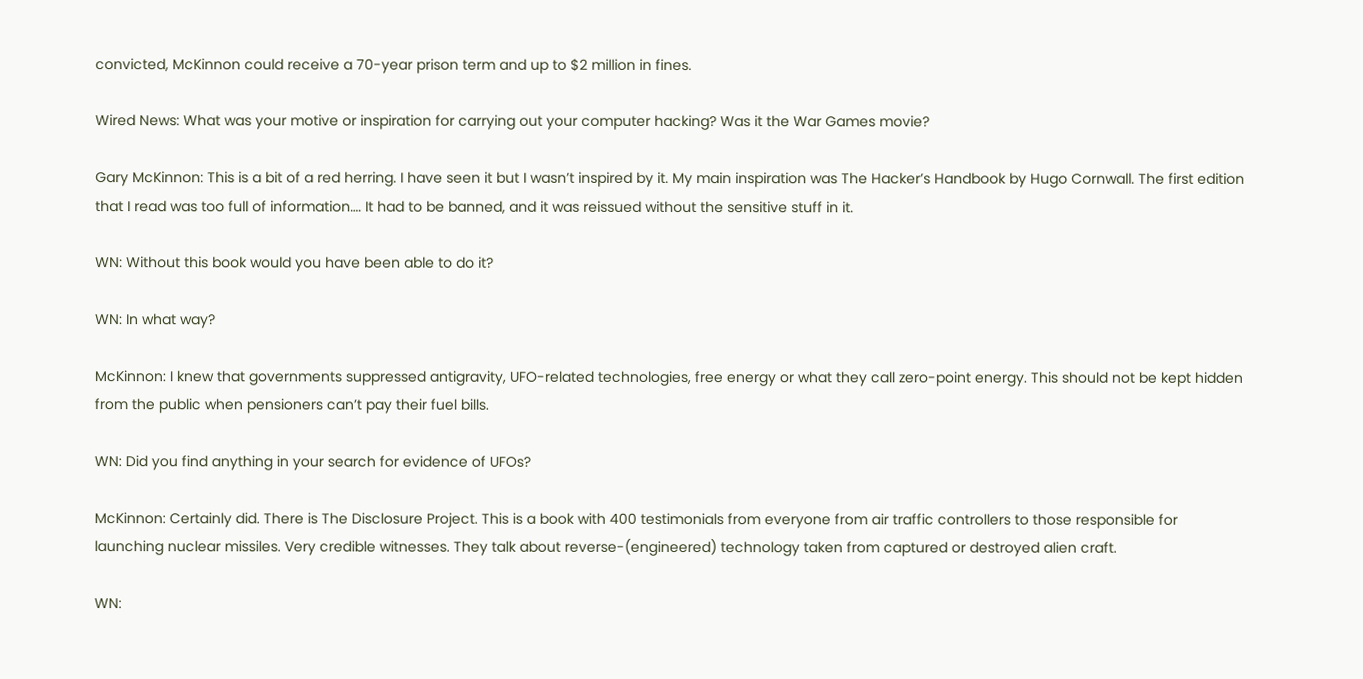convicted, McKinnon could receive a 70-year prison term and up to $2 million in fines.

Wired News: What was your motive or inspiration for carrying out your computer hacking? Was it the War Games movie?

Gary McKinnon: This is a bit of a red herring. I have seen it but I wasn’t inspired by it. My main inspiration was The Hacker’s Handbook by Hugo Cornwall. The first edition that I read was too full of information…. It had to be banned, and it was reissued without the sensitive stuff in it.

WN: Without this book would you have been able to do it?

WN: In what way?

McKinnon: I knew that governments suppressed antigravity, UFO-related technologies, free energy or what they call zero-point energy. This should not be kept hidden from the public when pensioners can’t pay their fuel bills.

WN: Did you find anything in your search for evidence of UFOs?

McKinnon: Certainly did. There is The Disclosure Project. This is a book with 400 testimonials from everyone from air traffic controllers to those responsible for launching nuclear missiles. Very credible witnesses. They talk about reverse-(engineered) technology taken from captured or destroyed alien craft.

WN: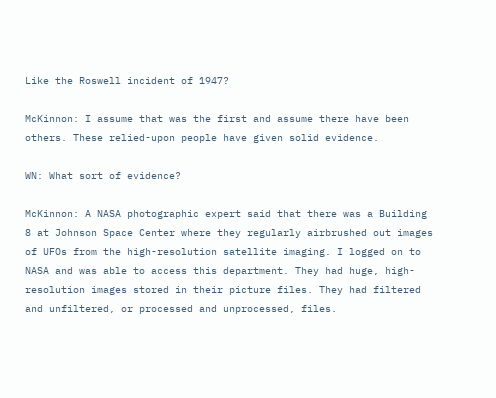Like the Roswell incident of 1947?

McKinnon: I assume that was the first and assume there have been others. These relied-upon people have given solid evidence.

WN: What sort of evidence?

McKinnon: A NASA photographic expert said that there was a Building 8 at Johnson Space Center where they regularly airbrushed out images of UFOs from the high-resolution satellite imaging. I logged on to NASA and was able to access this department. They had huge, high-resolution images stored in their picture files. They had filtered and unfiltered, or processed and unprocessed, files.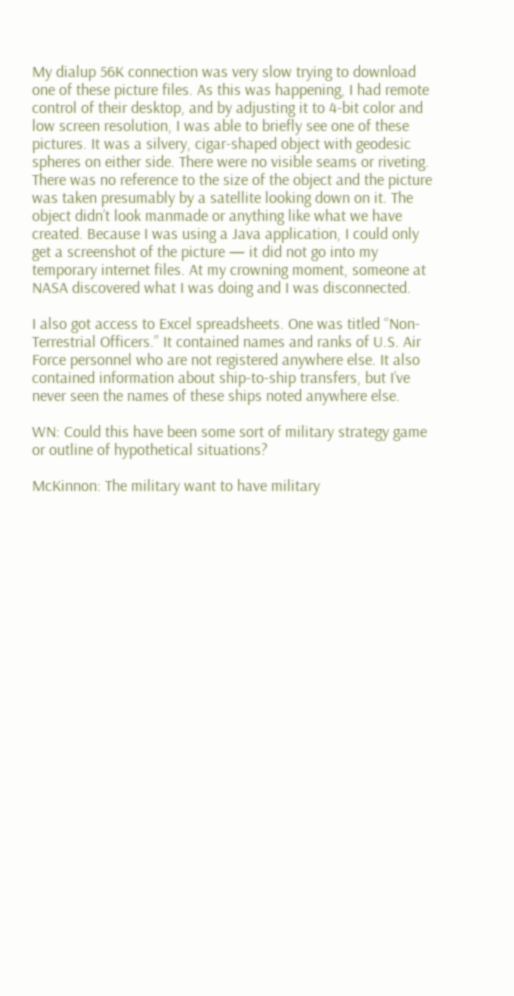My dialup 56K connection was very slow trying to download one of these picture files. As this was happening, I had remote control of their desktop, and by adjusting it to 4-bit color and low screen resolution, I was able to briefly see one of these pictures. It was a silvery, cigar-shaped object with geodesic spheres on either side. There were no visible seams or riveting. There was no reference to the size of the object and the picture was taken presumably by a satellite looking down on it. The object didn’t look manmade or anything like what we have created. Because I was using a Java application, I could only get a screenshot of the picture — it did not go into my temporary internet files. At my crowning moment, someone at NASA discovered what I was doing and I was disconnected.

I also got access to Excel spreadsheets. One was titled “Non-Terrestrial Officers.” It contained names and ranks of U.S. Air Force personnel who are not registered anywhere else. It also contained information about ship-to-ship transfers, but I’ve never seen the names of these ships noted anywhere else.

WN: Could this have been some sort of military strategy game or outline of hypothetical situations?

McKinnon: The military want to have military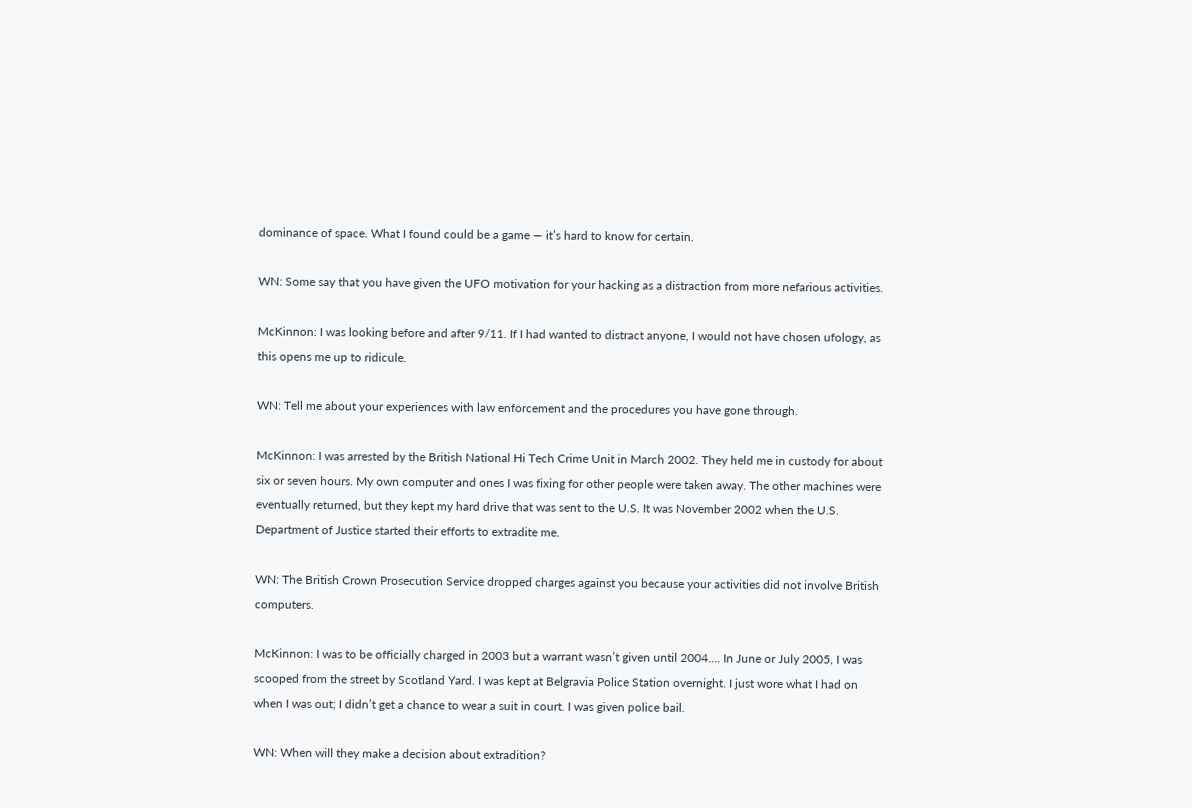dominance of space. What I found could be a game — it’s hard to know for certain.

WN: Some say that you have given the UFO motivation for your hacking as a distraction from more nefarious activities.

McKinnon: I was looking before and after 9/11. If I had wanted to distract anyone, I would not have chosen ufology, as this opens me up to ridicule.

WN: Tell me about your experiences with law enforcement and the procedures you have gone through.

McKinnon: I was arrested by the British National Hi Tech Crime Unit in March 2002. They held me in custody for about six or seven hours. My own computer and ones I was fixing for other people were taken away. The other machines were eventually returned, but they kept my hard drive that was sent to the U.S. It was November 2002 when the U.S. Department of Justice started their efforts to extradite me.

WN: The British Crown Prosecution Service dropped charges against you because your activities did not involve British computers.

McKinnon: I was to be officially charged in 2003 but a warrant wasn’t given until 2004…. In June or July 2005, I was scooped from the street by Scotland Yard. I was kept at Belgravia Police Station overnight. I just wore what I had on when I was out; I didn’t get a chance to wear a suit in court. I was given police bail.

WN: When will they make a decision about extradition?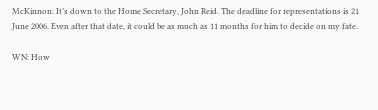McKinnon: It’s down to the Home Secretary, John Reid. The deadline for representations is 21 June 2006. Even after that date, it could be as much as 11 months for him to decide on my fate.

WN: How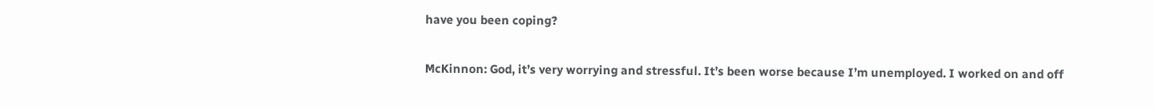have you been coping?

McKinnon: God, it’s very worrying and stressful. It’s been worse because I’m unemployed. I worked on and off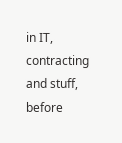in IT, contracting and stuff, before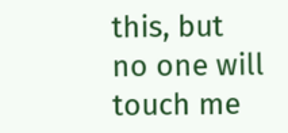this, but no one will touch me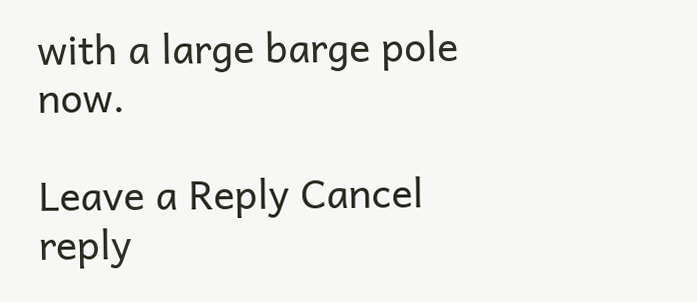with a large barge pole now.

Leave a Reply Cancel reply